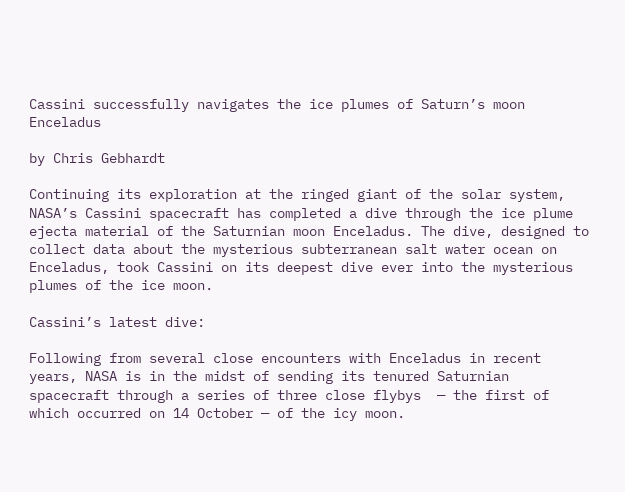Cassini successfully navigates the ice plumes of Saturn’s moon Enceladus

by Chris Gebhardt

Continuing its exploration at the ringed giant of the solar system, NASA’s Cassini spacecraft has completed a dive through the ice plume ejecta material of the Saturnian moon Enceladus. The dive, designed to collect data about the mysterious subterranean salt water ocean on Enceladus, took Cassini on its deepest dive ever into the mysterious plumes of the ice moon.

Cassini’s latest dive:

Following from several close encounters with Enceladus in recent years, NASA is in the midst of sending its tenured Saturnian spacecraft through a series of three close flybys  — the first of which occurred on 14 October — of the icy moon.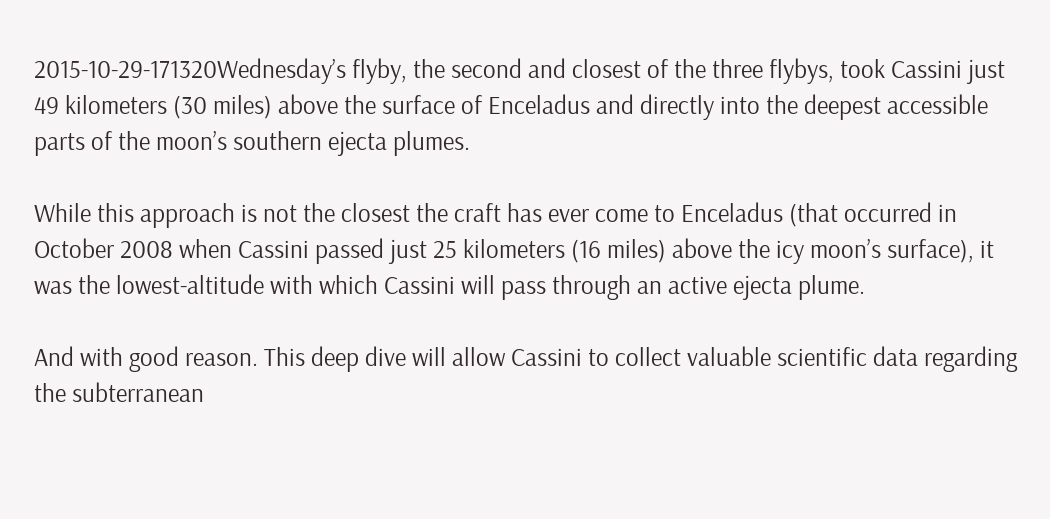2015-10-29-171320Wednesday’s flyby, the second and closest of the three flybys, took Cassini just 49 kilometers (30 miles) above the surface of Enceladus and directly into the deepest accessible parts of the moon’s southern ejecta plumes.

While this approach is not the closest the craft has ever come to Enceladus (that occurred in October 2008 when Cassini passed just 25 kilometers (16 miles) above the icy moon’s surface), it was the lowest-altitude with which Cassini will pass through an active ejecta plume.

And with good reason. This deep dive will allow Cassini to collect valuable scientific data regarding the subterranean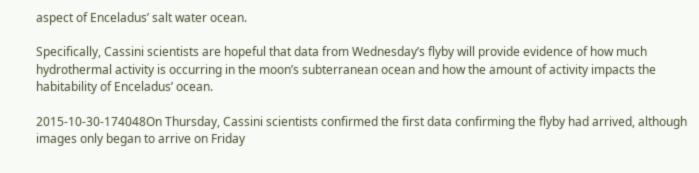aspect of Enceladus’ salt water ocean.

Specifically, Cassini scientists are hopeful that data from Wednesday’s flyby will provide evidence of how much hydrothermal activity is occurring in the moon’s subterranean ocean and how the amount of activity impacts the habitability of Enceladus’ ocean.

2015-10-30-174048On Thursday, Cassini scientists confirmed the first data confirming the flyby had arrived, although images only began to arrive on Friday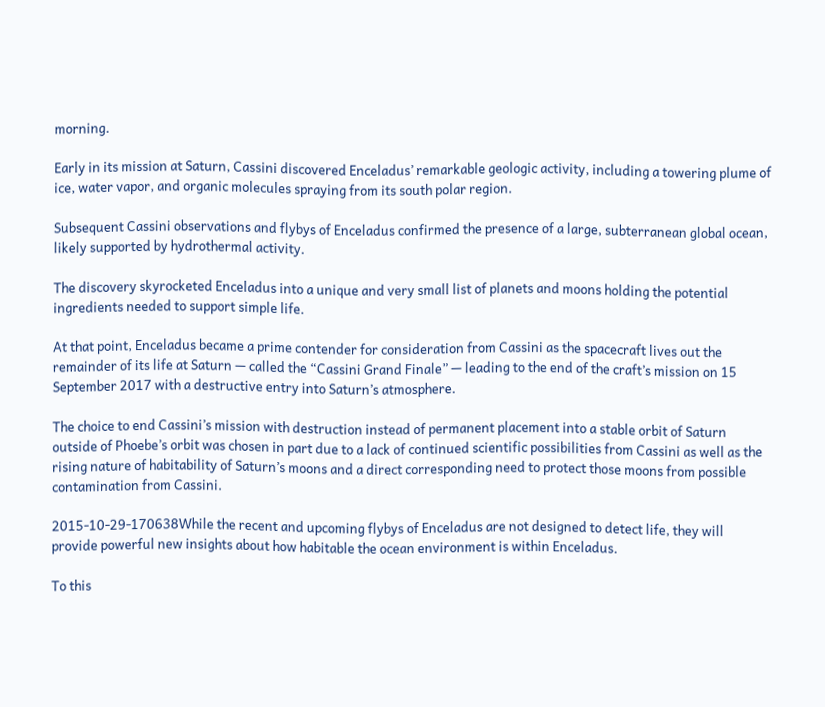morning.

Early in its mission at Saturn, Cassini discovered Enceladus’ remarkable geologic activity, including a towering plume of ice, water vapor, and organic molecules spraying from its south polar region.

Subsequent Cassini observations and flybys of Enceladus confirmed the presence of a large, subterranean global ocean, likely supported by hydrothermal activity.

The discovery skyrocketed Enceladus into a unique and very small list of planets and moons holding the potential ingredients needed to support simple life.

At that point, Enceladus became a prime contender for consideration from Cassini as the spacecraft lives out the remainder of its life at Saturn — called the “Cassini Grand Finale” — leading to the end of the craft’s mission on 15 September 2017 with a destructive entry into Saturn’s atmosphere.

The choice to end Cassini’s mission with destruction instead of permanent placement into a stable orbit of Saturn outside of Phoebe’s orbit was chosen in part due to a lack of continued scientific possibilities from Cassini as well as the rising nature of habitability of Saturn’s moons and a direct corresponding need to protect those moons from possible contamination from Cassini.

2015-10-29-170638While the recent and upcoming flybys of Enceladus are not designed to detect life, they will provide powerful new insights about how habitable the ocean environment is within Enceladus.

To this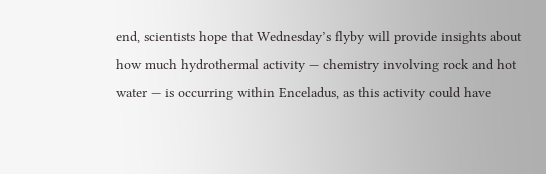end, scientists hope that Wednesday’s flyby will provide insights about how much hydrothermal activity — chemistry involving rock and hot water — is occurring within Enceladus, as this activity could have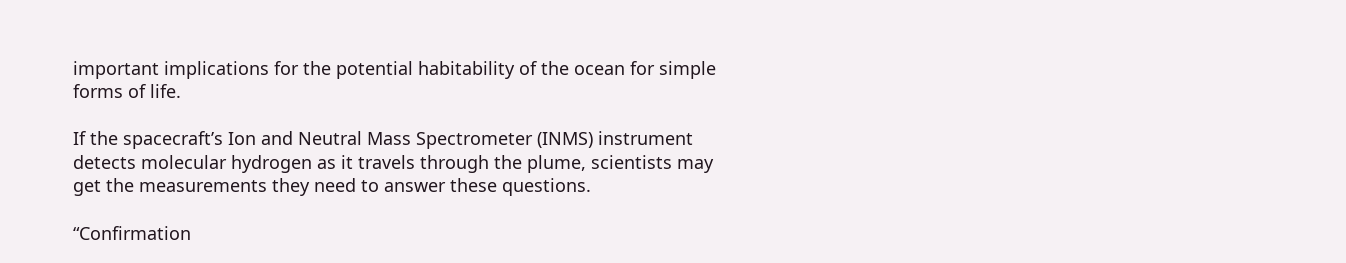important implications for the potential habitability of the ocean for simple forms of life.

If the spacecraft’s Ion and Neutral Mass Spectrometer (INMS) instrument detects molecular hydrogen as it travels through the plume, scientists may get the measurements they need to answer these questions.

“Confirmation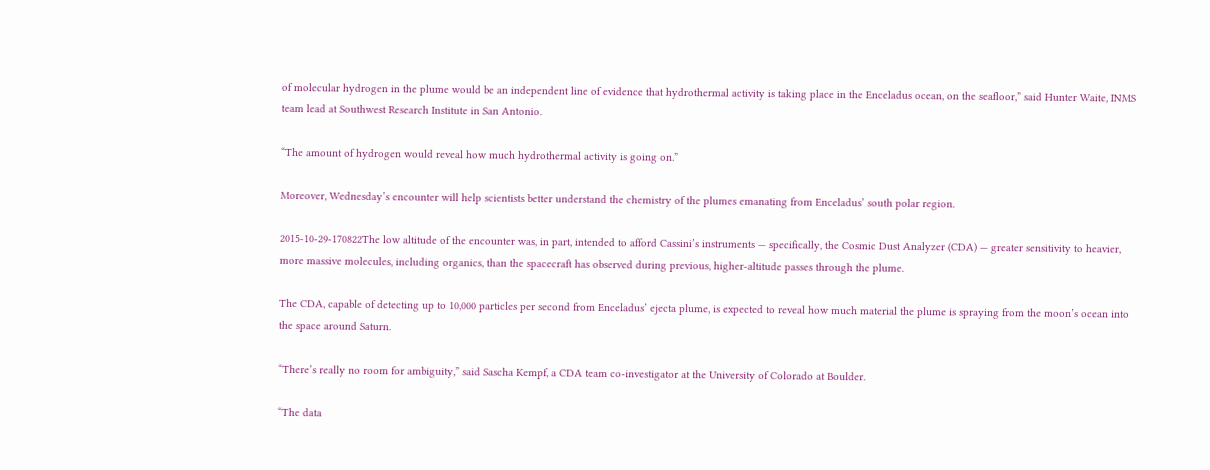of molecular hydrogen in the plume would be an independent line of evidence that hydrothermal activity is taking place in the Enceladus ocean, on the seafloor,” said Hunter Waite, INMS team lead at Southwest Research Institute in San Antonio.

“The amount of hydrogen would reveal how much hydrothermal activity is going on.”

Moreover, Wednesday’s encounter will help scientists better understand the chemistry of the plumes emanating from Enceladus’ south polar region.

2015-10-29-170822The low altitude of the encounter was, in part, intended to afford Cassini’s instruments — specifically, the Cosmic Dust Analyzer (CDA) — greater sensitivity to heavier, more massive molecules, including organics, than the spacecraft has observed during previous, higher-altitude passes through the plume.

The CDA, capable of detecting up to 10,000 particles per second from Enceladus’ ejecta plume, is expected to reveal how much material the plume is spraying from the moon’s ocean into the space around Saturn.

“There’s really no room for ambiguity,” said Sascha Kempf, a CDA team co-investigator at the University of Colorado at Boulder.

“The data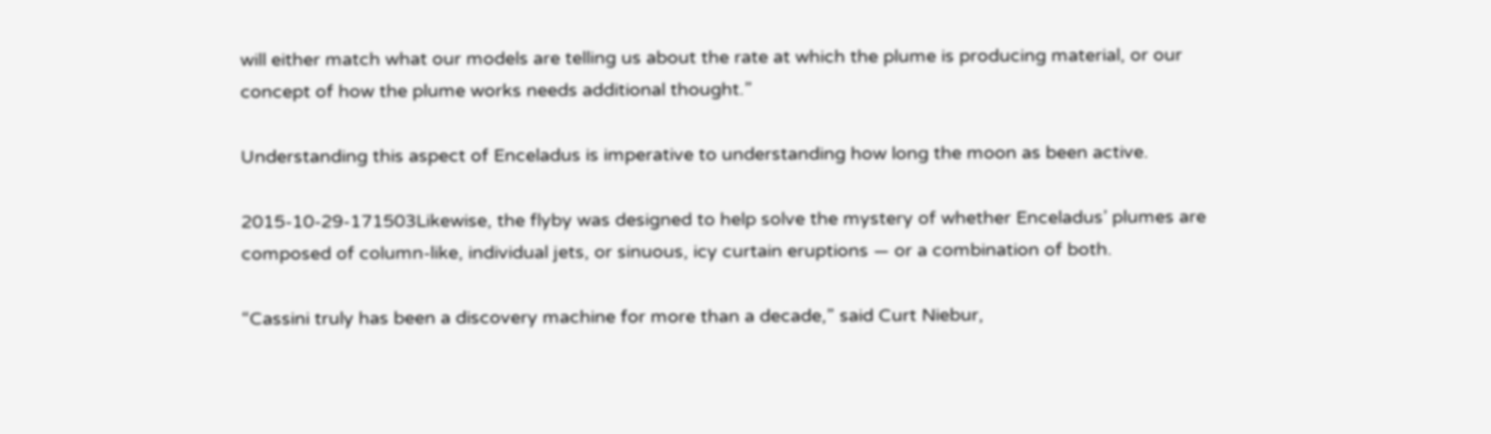will either match what our models are telling us about the rate at which the plume is producing material, or our concept of how the plume works needs additional thought.”

Understanding this aspect of Enceladus is imperative to understanding how long the moon as been active.

2015-10-29-171503Likewise, the flyby was designed to help solve the mystery of whether Enceladus’ plumes are composed of column-like, individual jets, or sinuous, icy curtain eruptions — or a combination of both.

“Cassini truly has been a discovery machine for more than a decade,” said Curt Niebur,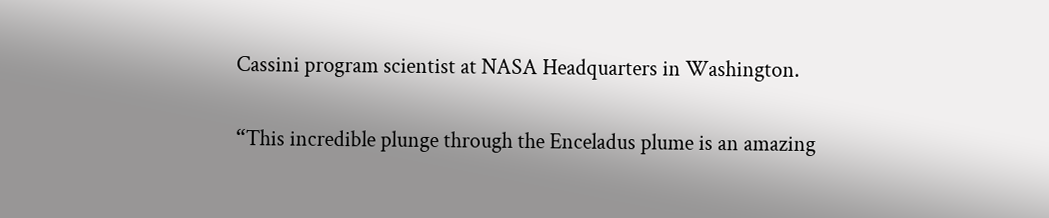Cassini program scientist at NASA Headquarters in Washington.

“This incredible plunge through the Enceladus plume is an amazing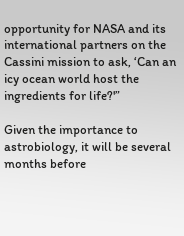opportunity for NASA and its international partners on the Cassini mission to ask, ‘Can an icy ocean world host the ingredients for life?'”

Given the importance to astrobiology, it will be several months before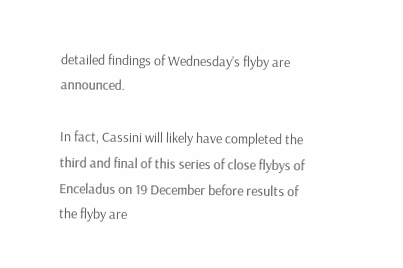detailed findings of Wednesday’s flyby are announced.

In fact, Cassini will likely have completed the third and final of this series of close flybys of Enceladus on 19 December before results of the flyby are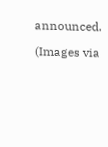announced.

(Images via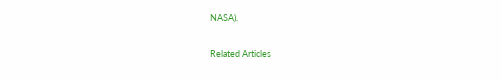NASA).

Related Articles